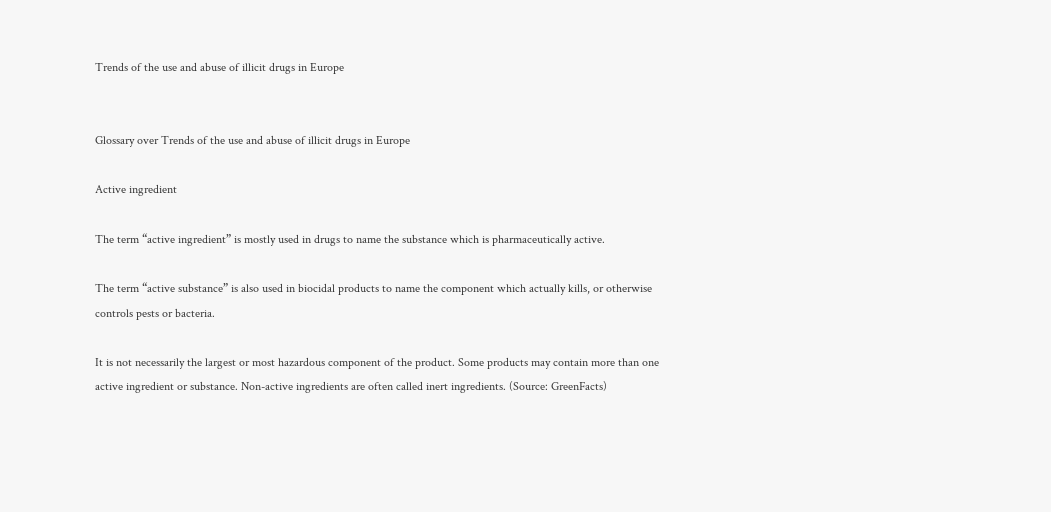Trends of the use and abuse of illicit drugs in Europe


Glossary over Trends of the use and abuse of illicit drugs in Europe

Active ingredient

The term “active ingredient” is mostly used in drugs to name the substance which is pharmaceutically active.

The term “active substance” is also used in biocidal products to name the component which actually kills, or otherwise controls pests or bacteria.

It is not necessarily the largest or most hazardous component of the product. Some products may contain more than one active ingredient or substance. Non-active ingredients are often called inert ingredients. (Source: GreenFacts)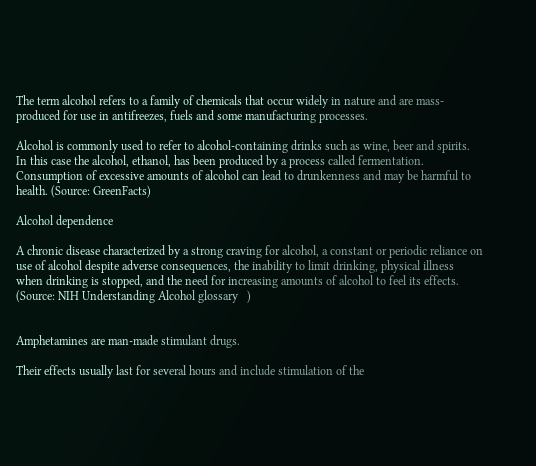The term alcohol refers to a family of chemicals that occur widely in nature and are mass-produced for use in antifreezes, fuels and some manufacturing processes.

Alcohol is commonly used to refer to alcohol-containing drinks such as wine, beer and spirits. In this case the alcohol, ethanol, has been produced by a process called fermentation. Consumption of excessive amounts of alcohol can lead to drunkenness and may be harmful to health. (Source: GreenFacts)

Alcohol dependence

A chronic disease characterized by a strong craving for alcohol, a constant or periodic reliance on use of alcohol despite adverse consequences, the inability to limit drinking, physical illness when drinking is stopped, and the need for increasing amounts of alcohol to feel its effects. (Source: NIH Understanding Alcohol glossary   )


Amphetamines are man-made stimulant drugs.

Their effects usually last for several hours and include stimulation of the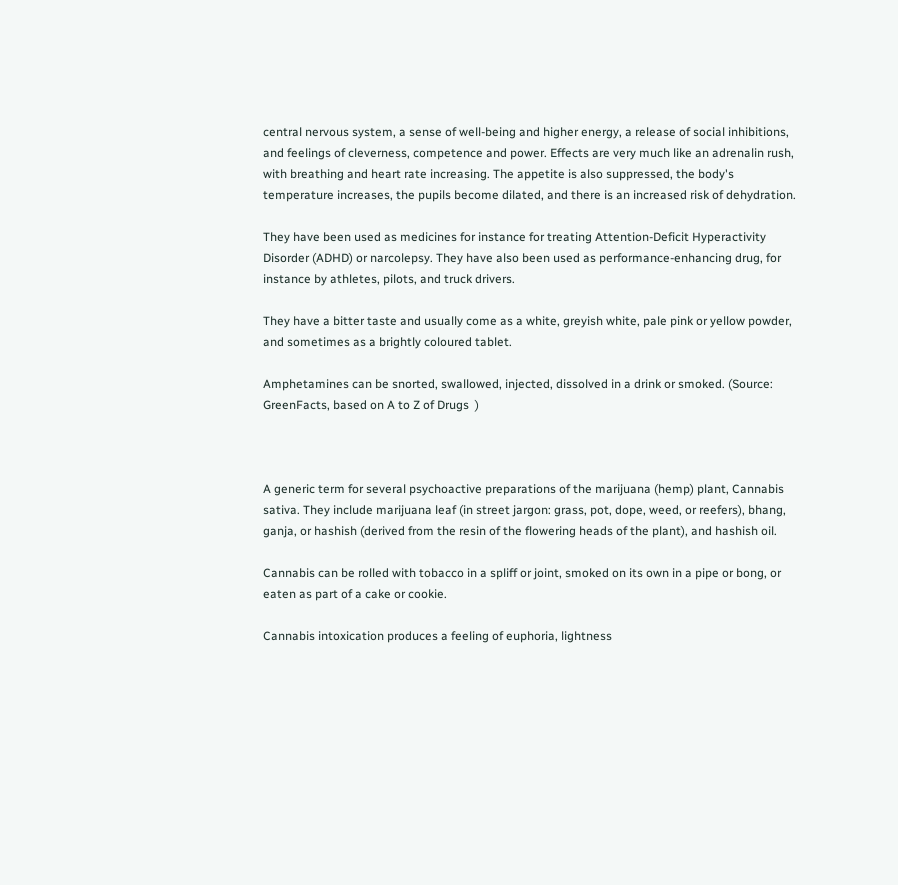central nervous system, a sense of well-being and higher energy, a release of social inhibitions, and feelings of cleverness, competence and power. Effects are very much like an adrenalin rush, with breathing and heart rate increasing. The appetite is also suppressed, the body's temperature increases, the pupils become dilated, and there is an increased risk of dehydration.

They have been used as medicines for instance for treating Attention-Deficit Hyperactivity Disorder (ADHD) or narcolepsy. They have also been used as performance-enhancing drug, for instance by athletes, pilots, and truck drivers.

They have a bitter taste and usually come as a white, greyish white, pale pink or yellow powder, and sometimes as a brightly coloured tablet.

Amphetamines can be snorted, swallowed, injected, dissolved in a drink or smoked. (Source: GreenFacts, based on A to Z of Drugs  )



A generic term for several psychoactive preparations of the marijuana (hemp) plant, Cannabis sativa. They include marijuana leaf (in street jargon: grass, pot, dope, weed, or reefers), bhang, ganja, or hashish (derived from the resin of the flowering heads of the plant), and hashish oil.

Cannabis can be rolled with tobacco in a spliff or joint, smoked on its own in a pipe or bong, or eaten as part of a cake or cookie.

Cannabis intoxication produces a feeling of euphoria, lightness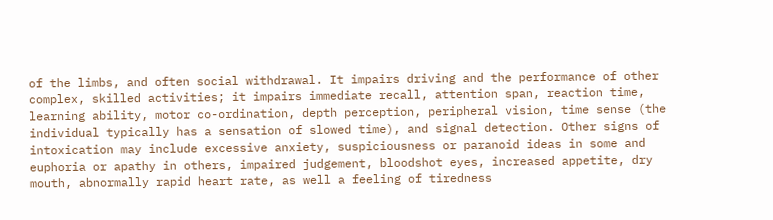of the limbs, and often social withdrawal. It impairs driving and the performance of other complex, skilled activities; it impairs immediate recall, attention span, reaction time, learning ability, motor co-ordination, depth perception, peripheral vision, time sense (the individual typically has a sensation of slowed time), and signal detection. Other signs of intoxication may include excessive anxiety, suspiciousness or paranoid ideas in some and euphoria or apathy in others, impaired judgement, bloodshot eyes, increased appetite, dry mouth, abnormally rapid heart rate, as well a feeling of tiredness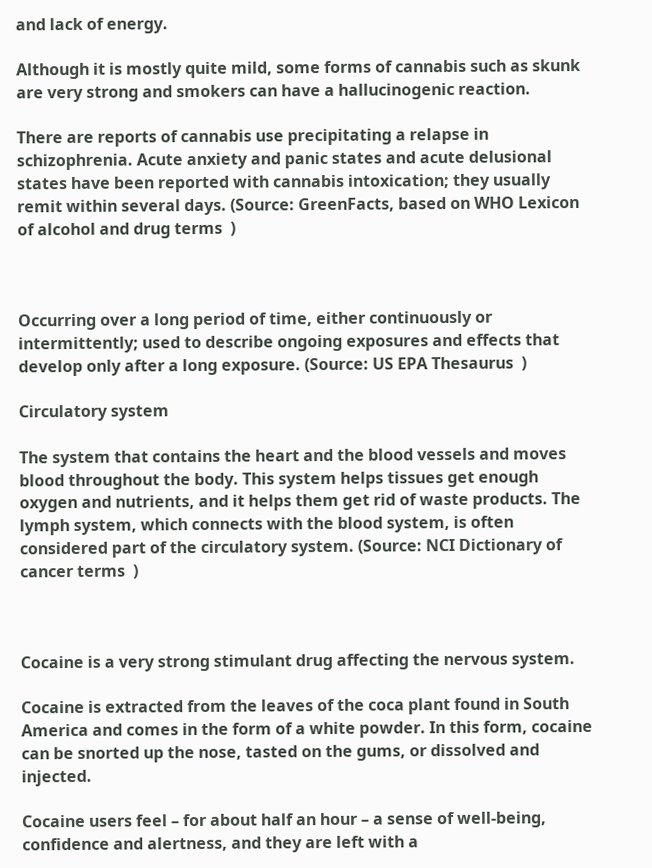and lack of energy.

Although it is mostly quite mild, some forms of cannabis such as skunk are very strong and smokers can have a hallucinogenic reaction.

There are reports of cannabis use precipitating a relapse in schizophrenia. Acute anxiety and panic states and acute delusional states have been reported with cannabis intoxication; they usually remit within several days. (Source: GreenFacts, based on WHO Lexicon of alcohol and drug terms  )



Occurring over a long period of time, either continuously or intermittently; used to describe ongoing exposures and effects that develop only after a long exposure. (Source: US EPA Thesaurus  )

Circulatory system

The system that contains the heart and the blood vessels and moves blood throughout the body. This system helps tissues get enough oxygen and nutrients, and it helps them get rid of waste products. The lymph system, which connects with the blood system, is often considered part of the circulatory system. (Source: NCI Dictionary of cancer terms  )



Cocaine is a very strong stimulant drug affecting the nervous system.

Cocaine is extracted from the leaves of the coca plant found in South America and comes in the form of a white powder. In this form, cocaine can be snorted up the nose, tasted on the gums, or dissolved and injected.

Cocaine users feel – for about half an hour – a sense of well-being, confidence and alertness, and they are left with a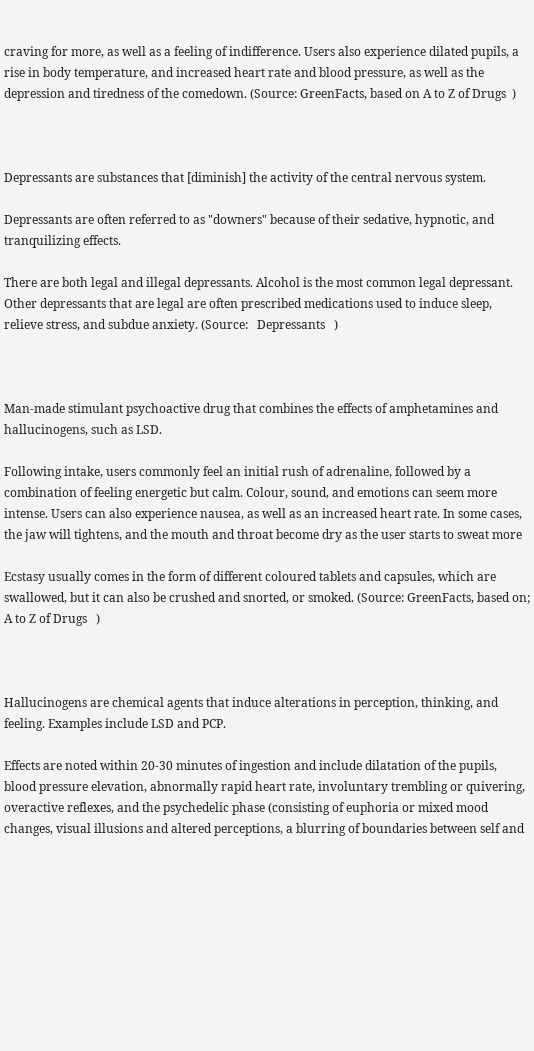craving for more, as well as a feeling of indifference. Users also experience dilated pupils, a rise in body temperature, and increased heart rate and blood pressure, as well as the depression and tiredness of the comedown. (Source: GreenFacts, based on A to Z of Drugs  )



Depressants are substances that [diminish] the activity of the central nervous system.

Depressants are often referred to as "downers" because of their sedative, hypnotic, and tranquilizing effects.

There are both legal and illegal depressants. Alcohol is the most common legal depressant. Other depressants that are legal are often prescribed medications used to induce sleep, relieve stress, and subdue anxiety. (Source:   Depressants   )



Man-made stimulant psychoactive drug that combines the effects of amphetamines and hallucinogens, such as LSD.

Following intake, users commonly feel an initial rush of adrenaline, followed by a combination of feeling energetic but calm. Colour, sound, and emotions can seem more intense. Users can also experience nausea, as well as an increased heart rate. In some cases, the jaw will tightens, and the mouth and throat become dry as the user starts to sweat more

Ecstasy usually comes in the form of different coloured tablets and capsules, which are swallowed, but it can also be crushed and snorted, or smoked. (Source: GreenFacts, based on; A to Z of Drugs   )



Hallucinogens are chemical agents that induce alterations in perception, thinking, and feeling. Examples include LSD and PCP.

Effects are noted within 20-30 minutes of ingestion and include dilatation of the pupils, blood pressure elevation, abnormally rapid heart rate, involuntary trembling or quivering, overactive reflexes, and the psychedelic phase (consisting of euphoria or mixed mood changes, visual illusions and altered perceptions, a blurring of boundaries between self and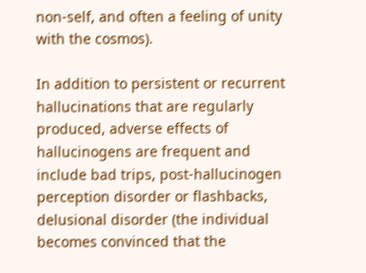non-self, and often a feeling of unity with the cosmos).

In addition to persistent or recurrent hallucinations that are regularly produced, adverse effects of hallucinogens are frequent and include bad trips, post-hallucinogen perception disorder or flashbacks, delusional disorder (the individual becomes convinced that the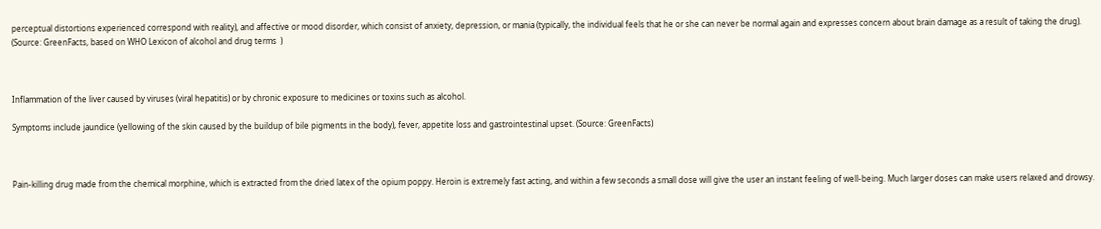perceptual distortions experienced correspond with reality), and affective or mood disorder, which consist of anxiety, depression, or mania (typically, the individual feels that he or she can never be normal again and expresses concern about brain damage as a result of taking the drug). (Source: GreenFacts, based on WHO Lexicon of alcohol and drug terms  )



Inflammation of the liver caused by viruses (viral hepatitis) or by chronic exposure to medicines or toxins such as alcohol.

Symptoms include jaundice (yellowing of the skin caused by the buildup of bile pigments in the body), fever, appetite loss and gastrointestinal upset. (Source: GreenFacts)



Pain-killing drug made from the chemical morphine, which is extracted from the dried latex of the opium poppy. Heroin is extremely fast acting, and within a few seconds a small dose will give the user an instant feeling of well-being. Much larger doses can make users relaxed and drowsy.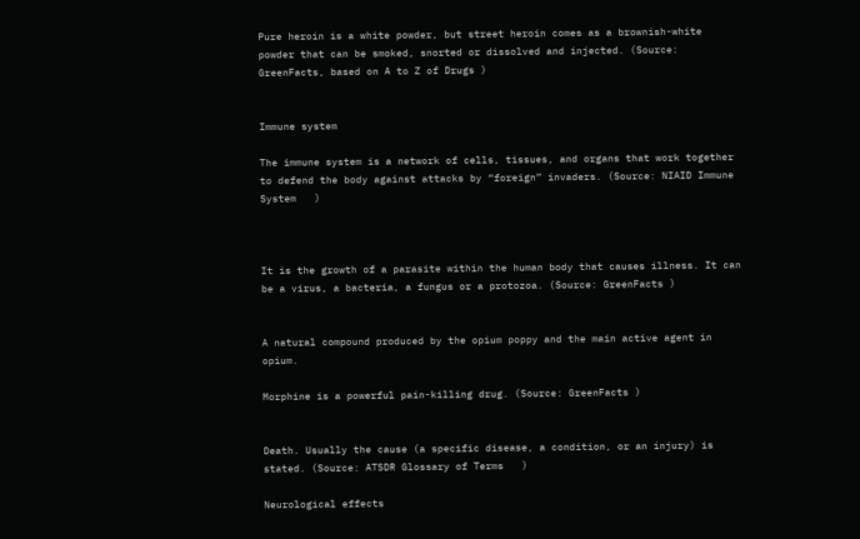Pure heroin is a white powder, but street heroin comes as a brownish-white powder that can be smoked, snorted or dissolved and injected. (Source: GreenFacts, based on A to Z of Drugs )


Immune system

The immune system is a network of cells, tissues, and organs that work together to defend the body against attacks by “foreign” invaders. (Source: NIAID Immune System   )



It is the growth of a parasite within the human body that causes illness. It can be a virus, a bacteria, a fungus or a protozoa. (Source: GreenFacts )


A natural compound produced by the opium poppy and the main active agent in opium.

Morphine is a powerful pain-killing drug. (Source: GreenFacts )


Death. Usually the cause (a specific disease, a condition, or an injury) is stated. (Source: ATSDR Glossary of Terms   )

Neurological effects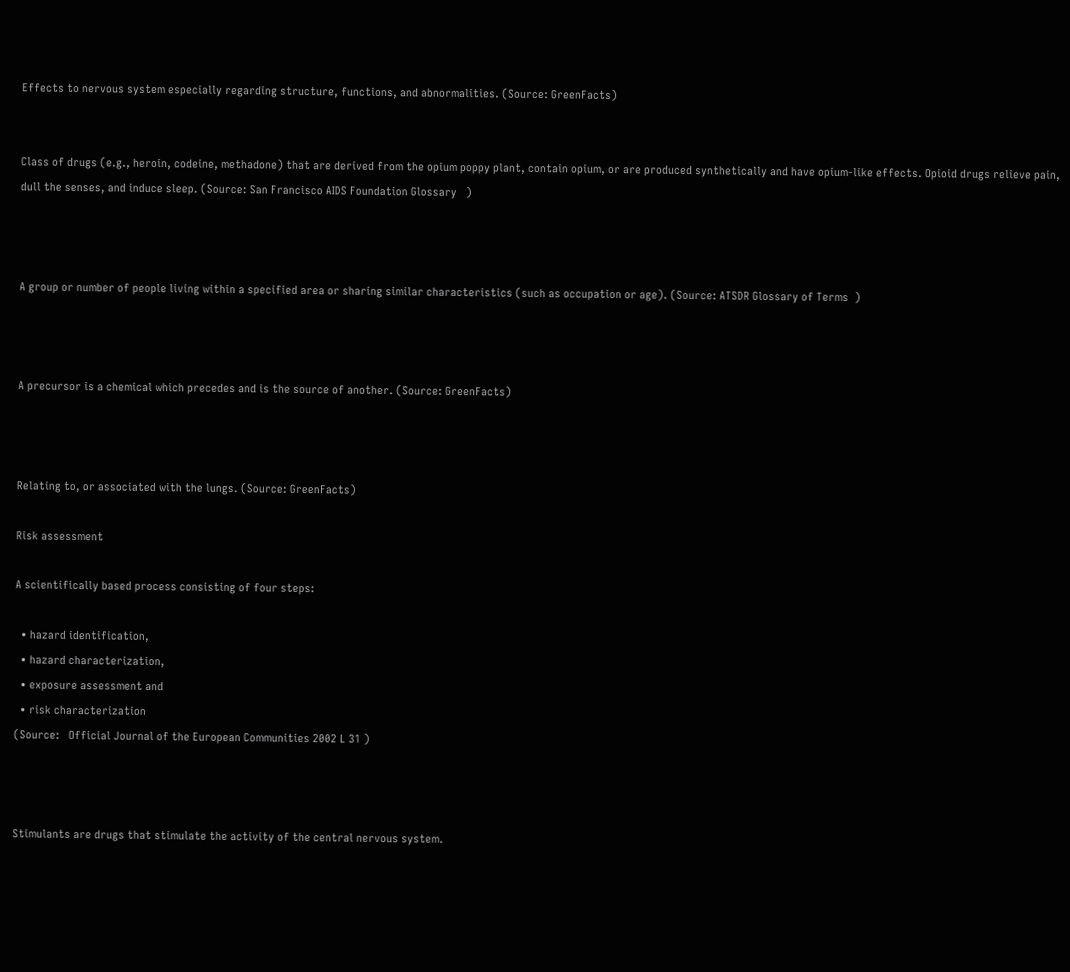Effects to nervous system especially regarding structure, functions, and abnormalities. (Source: GreenFacts)


Class of drugs (e.g., heroin, codeine, methadone) that are derived from the opium poppy plant, contain opium, or are produced synthetically and have opium-like effects. Opioid drugs relieve pain, dull the senses, and induce sleep. (Source: San Francisco AIDS Foundation Glossary   )



A group or number of people living within a specified area or sharing similar characteristics (such as occupation or age). (Source: ATSDR Glossary of Terms  )



A precursor is a chemical which precedes and is the source of another. (Source: GreenFacts)



Relating to, or associated with the lungs. (Source: GreenFacts)

Risk assessment

A scientifically based process consisting of four steps:

  • hazard identification,
  • hazard characterization,
  • exposure assessment and
  • risk characterization
(Source:   Official Journal of the European Communities 2002 L 31 )



Stimulants are drugs that stimulate the activity of the central nervous system.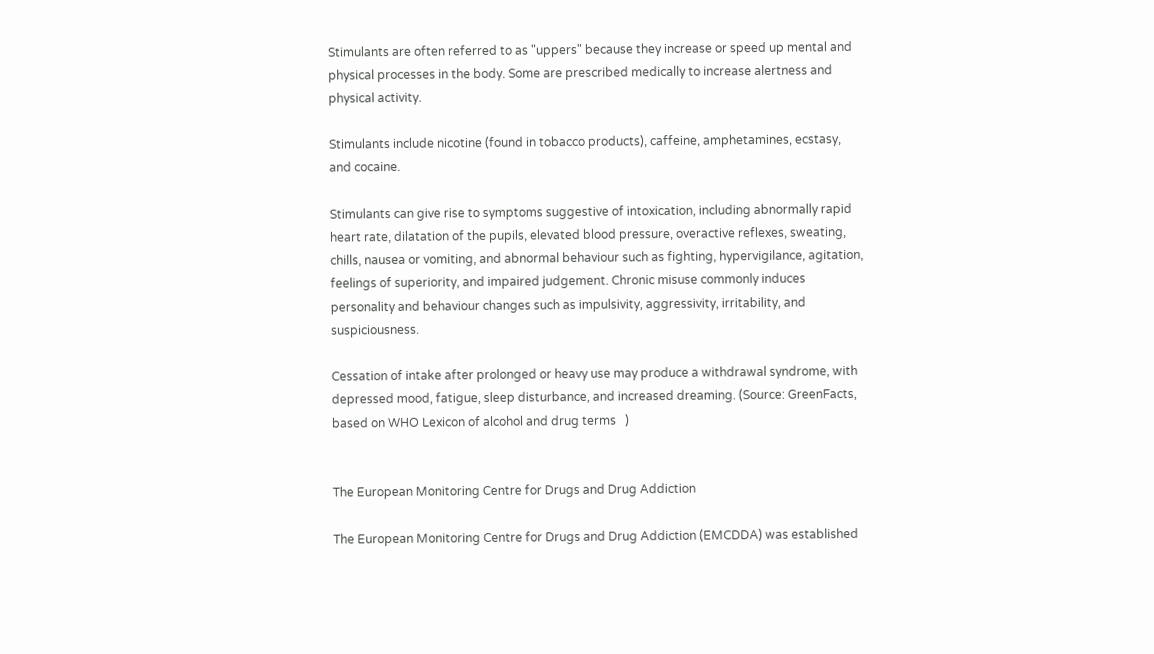Stimulants are often referred to as "uppers" because they increase or speed up mental and physical processes in the body. Some are prescribed medically to increase alertness and physical activity.

Stimulants include nicotine (found in tobacco products), caffeine, amphetamines, ecstasy, and cocaine.

Stimulants can give rise to symptoms suggestive of intoxication, including abnormally rapid heart rate, dilatation of the pupils, elevated blood pressure, overactive reflexes, sweating, chills, nausea or vomiting, and abnormal behaviour such as fighting, hypervigilance, agitation, feelings of superiority, and impaired judgement. Chronic misuse commonly induces personality and behaviour changes such as impulsivity, aggressivity, irritability, and suspiciousness.

Cessation of intake after prolonged or heavy use may produce a withdrawal syndrome, with depressed mood, fatigue, sleep disturbance, and increased dreaming. (Source: GreenFacts, based on WHO Lexicon of alcohol and drug terms   )


The European Monitoring Centre for Drugs and Drug Addiction

The European Monitoring Centre for Drugs and Drug Addiction (EMCDDA) was established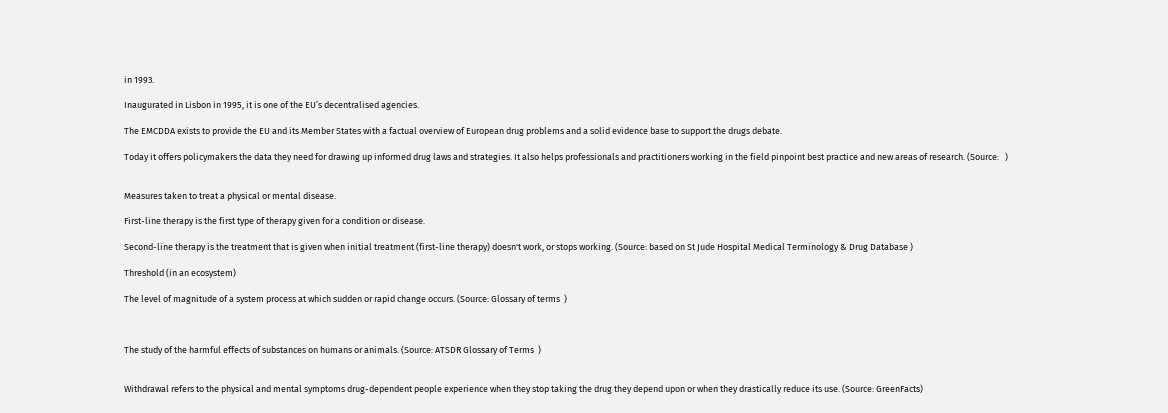in 1993.

Inaugurated in Lisbon in 1995, it is one of the EU’s decentralised agencies.

The EMCDDA exists to provide the EU and its Member States with a factual overview of European drug problems and a solid evidence base to support the drugs debate.

Today it offers policymakers the data they need for drawing up informed drug laws and strategies. It also helps professionals and practitioners working in the field pinpoint best practice and new areas of research. (Source:   )


Measures taken to treat a physical or mental disease.

First-line therapy is the first type of therapy given for a condition or disease.

Second-line therapy is the treatment that is given when initial treatment (first-line therapy) doesn't work, or stops working. (Source: based on St Jude Hospital Medical Terminology & Drug Database )

Threshold (in an ecosystem)

The level of magnitude of a system process at which sudden or rapid change occurs. (Source: Glossary of terms  )



The study of the harmful effects of substances on humans or animals. (Source: ATSDR Glossary of Terms  )


Withdrawal refers to the physical and mental symptoms drug-dependent people experience when they stop taking the drug they depend upon or when they drastically reduce its use. (Source: GreenFacts)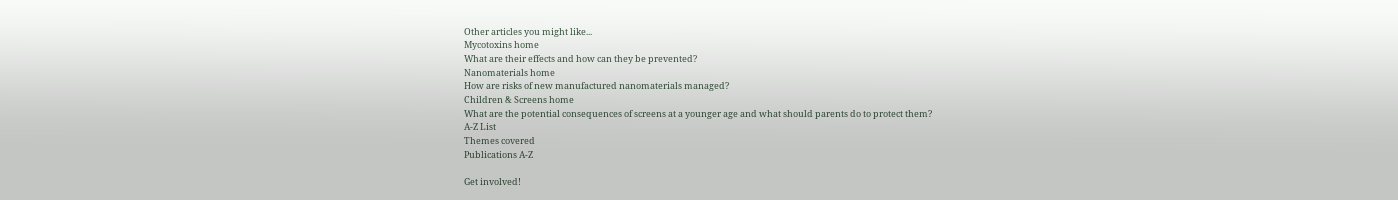Other articles you might like...
Mycotoxins home
What are their effects and how can they be prevented?
Nanomaterials home
How are risks of new manufactured nanomaterials managed?
Children & Screens home
What are the potential consequences of screens at a younger age and what should parents do to protect them?
A-Z List
Themes covered
Publications A-Z

Get involved!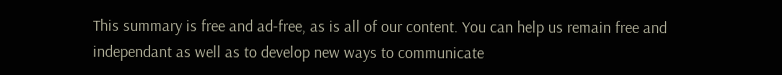This summary is free and ad-free, as is all of our content. You can help us remain free and independant as well as to develop new ways to communicate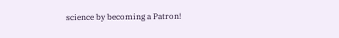science by becoming a Patron!